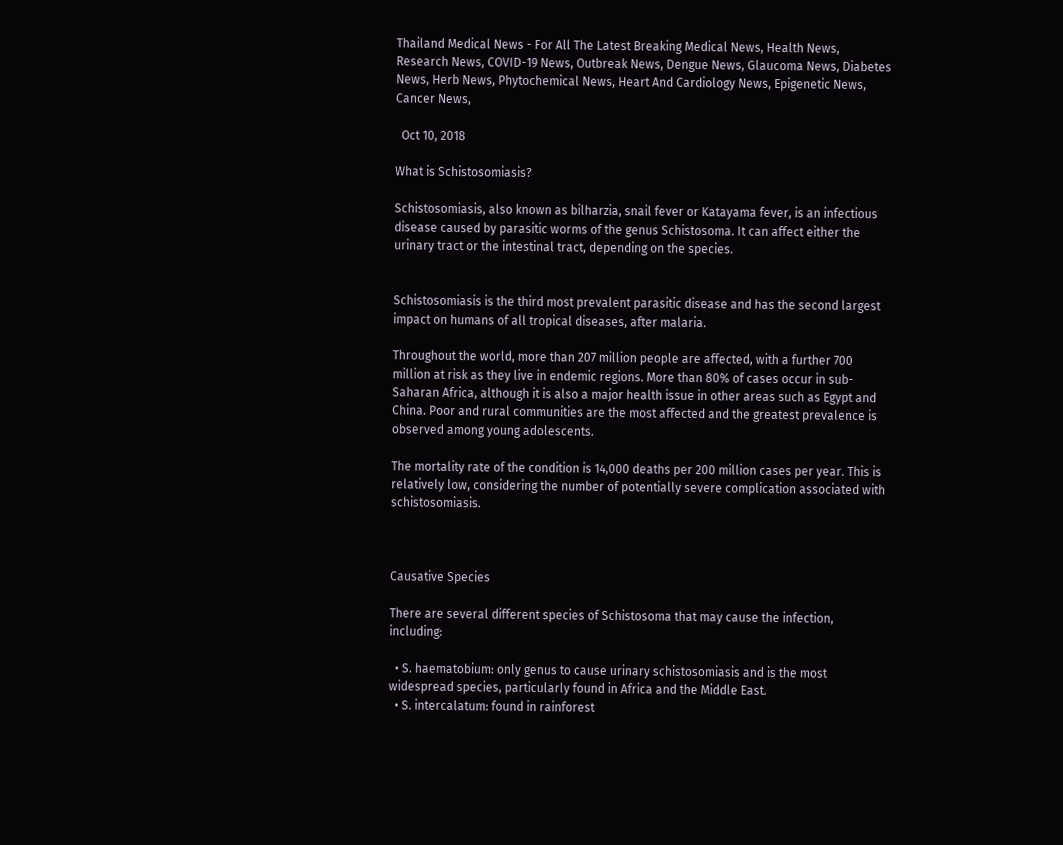Thailand Medical News - For All The Latest Breaking Medical News, Health News, Research News, COVID-19 News, Outbreak News, Dengue News, Glaucoma News, Diabetes News, Herb News, Phytochemical News, Heart And Cardiology News, Epigenetic News, Cancer News,

  Oct 10, 2018

What is Schistosomiasis?

Schistosomiasis, also known as bilharzia, snail fever or Katayama fever, is an infectious disease caused by parasitic worms of the genus Schistosoma. It can affect either the urinary tract or the intestinal tract, depending on the species.


Schistosomiasis is the third most prevalent parasitic disease and has the second largest impact on humans of all tropical diseases, after malaria.

Throughout the world, more than 207 million people are affected, with a further 700 million at risk as they live in endemic regions. More than 80% of cases occur in sub-Saharan Africa, although it is also a major health issue in other areas such as Egypt and China. Poor and rural communities are the most affected and the greatest prevalence is observed among young adolescents.

The mortality rate of the condition is 14,000 deaths per 200 million cases per year. This is relatively low, considering the number of potentially severe complication associated with schistosomiasis.



Causative Species

There are several different species of Schistosoma that may cause the infection, including:

  • S. haematobium: only genus to cause urinary schistosomiasis and is the most widespread species, particularly found in Africa and the Middle East.
  • S. intercalatum: found in rainforest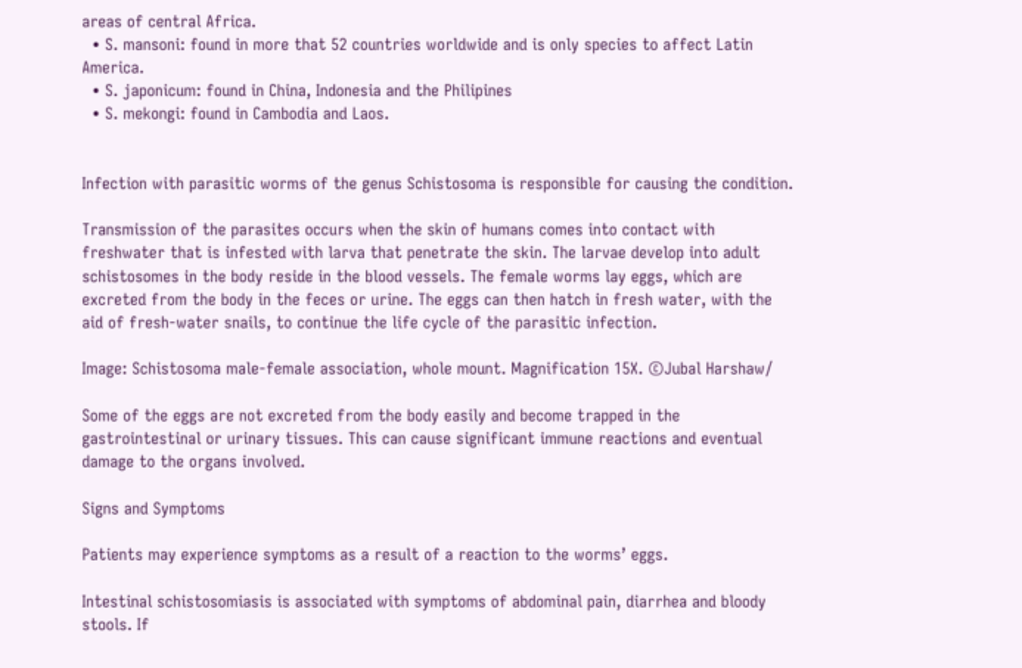areas of central Africa.
  • S. mansoni: found in more that 52 countries worldwide and is only species to affect Latin America.
  • S. japonicum: found in China, Indonesia and the Philipines
  • S. mekongi: found in Cambodia and Laos.


Infection with parasitic worms of the genus Schistosoma is responsible for causing the condition.

Transmission of the parasites occurs when the skin of humans comes into contact with freshwater that is infested with larva that penetrate the skin. The larvae develop into adult schistosomes in the body reside in the blood vessels. The female worms lay eggs, which are excreted from the body in the feces or urine. The eggs can then hatch in fresh water, with the aid of fresh-water snails, to continue the life cycle of the parasitic infection.

Image: Schistosoma male-female association, whole mount. Magnification 15X. ©Jubal Harshaw/

Some of the eggs are not excreted from the body easily and become trapped in the gastrointestinal or urinary tissues. This can cause significant immune reactions and eventual damage to the organs involved.

Signs and Symptoms

Patients may experience symptoms as a result of a reaction to the worms’ eggs.

Intestinal schistosomiasis is associated with symptoms of abdominal pain, diarrhea and bloody stools. If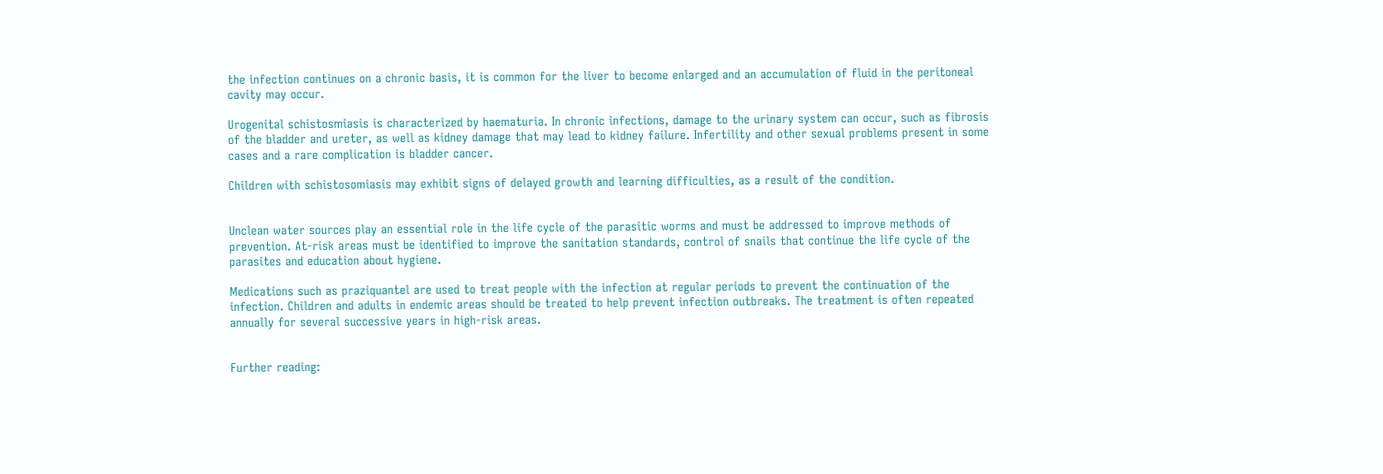the infection continues on a chronic basis, it is common for the liver to become enlarged and an accumulation of fluid in the peritoneal cavity may occur.

Urogenital schistosmiasis is characterized by haematuria. In chronic infections, damage to the urinary system can occur, such as fibrosis of the bladder and ureter, as well as kidney damage that may lead to kidney failure. Infertility and other sexual problems present in some cases and a rare complication is bladder cancer.

Children with schistosomiasis may exhibit signs of delayed growth and learning difficulties, as a result of the condition.


Unclean water sources play an essential role in the life cycle of the parasitic worms and must be addressed to improve methods of prevention. At-risk areas must be identified to improve the sanitation standards, control of snails that continue the life cycle of the parasites and education about hygiene.

Medications such as praziquantel are used to treat people with the infection at regular periods to prevent the continuation of the infection. Children and adults in endemic areas should be treated to help prevent infection outbreaks. The treatment is often repeated annually for several successive years in high-risk areas.


Further reading: